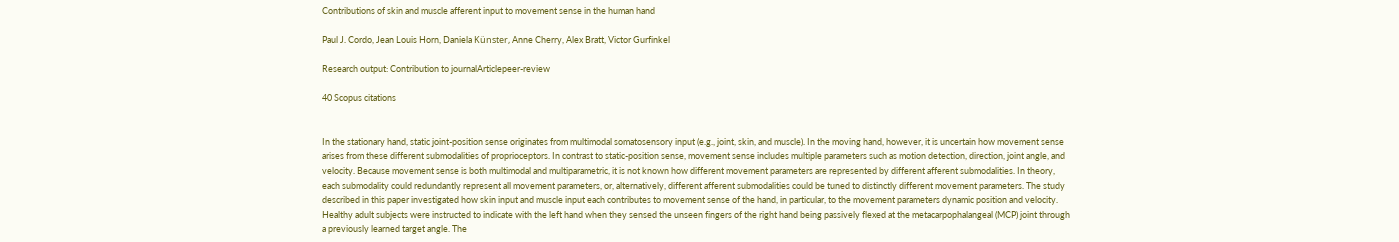Contributions of skin and muscle afferent input to movement sense in the human hand

Paul J. Cordo, Jean Louis Horn, Daniela Künster, Anne Cherry, Alex Bratt, Victor Gurfinkel

Research output: Contribution to journalArticlepeer-review

40 Scopus citations


In the stationary hand, static joint-position sense originates from multimodal somatosensory input (e.g., joint, skin, and muscle). In the moving hand, however, it is uncertain how movement sense arises from these different submodalities of proprioceptors. In contrast to static-position sense, movement sense includes multiple parameters such as motion detection, direction, joint angle, and velocity. Because movement sense is both multimodal and multiparametric, it is not known how different movement parameters are represented by different afferent submodalities. In theory, each submodality could redundantly represent all movement parameters, or, alternatively, different afferent submodalities could be tuned to distinctly different movement parameters. The study described in this paper investigated how skin input and muscle input each contributes to movement sense of the hand, in particular, to the movement parameters dynamic position and velocity. Healthy adult subjects were instructed to indicate with the left hand when they sensed the unseen fingers of the right hand being passively flexed at the metacarpophalangeal (MCP) joint through a previously learned target angle. The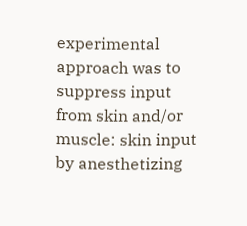experimental approach was to suppress input from skin and/or muscle: skin input by anesthetizing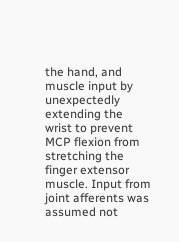the hand, and muscle input by unexpectedly extending the wrist to prevent MCP flexion from stretching the finger extensor muscle. Input from joint afferents was assumed not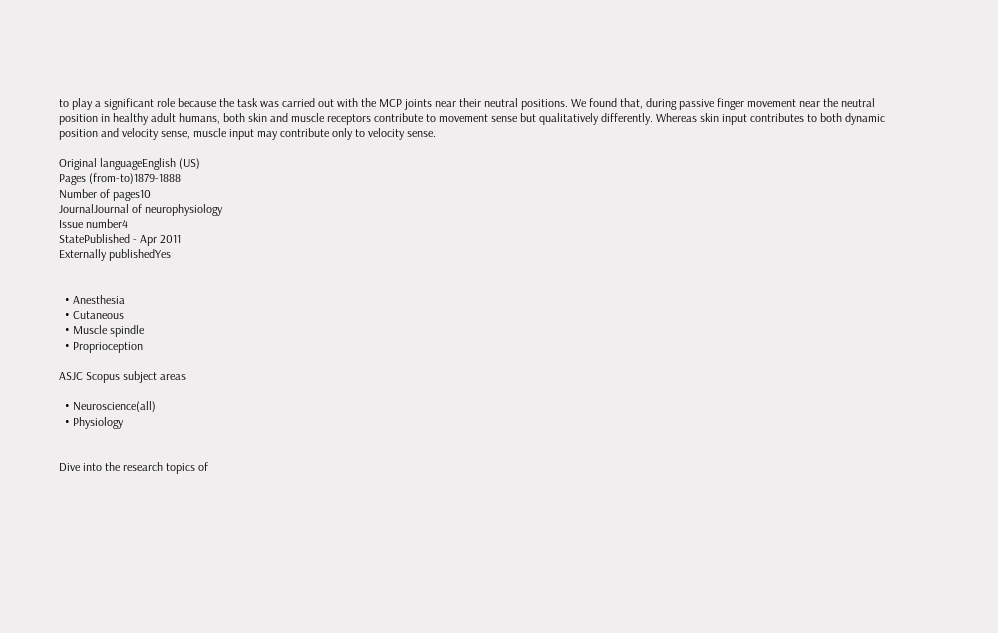to play a significant role because the task was carried out with the MCP joints near their neutral positions. We found that, during passive finger movement near the neutral position in healthy adult humans, both skin and muscle receptors contribute to movement sense but qualitatively differently. Whereas skin input contributes to both dynamic position and velocity sense, muscle input may contribute only to velocity sense.

Original languageEnglish (US)
Pages (from-to)1879-1888
Number of pages10
JournalJournal of neurophysiology
Issue number4
StatePublished - Apr 2011
Externally publishedYes


  • Anesthesia
  • Cutaneous
  • Muscle spindle
  • Proprioception

ASJC Scopus subject areas

  • Neuroscience(all)
  • Physiology


Dive into the research topics of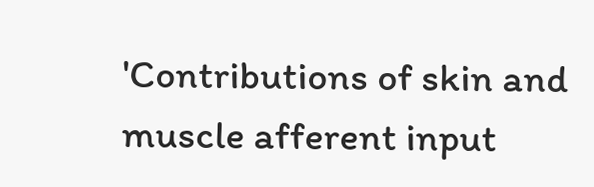'Contributions of skin and muscle afferent input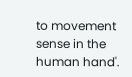to movement sense in the human hand'.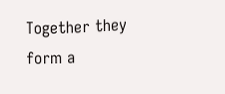Together they form a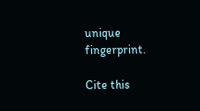unique fingerprint.

Cite this